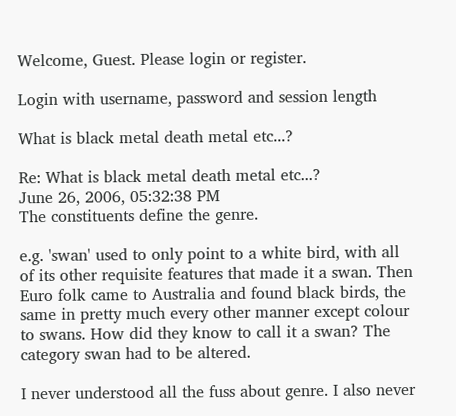Welcome, Guest. Please login or register.

Login with username, password and session length

What is black metal death metal etc...?

Re: What is black metal death metal etc...?
June 26, 2006, 05:32:38 PM
The constituents define the genre.

e.g. 'swan' used to only point to a white bird, with all of its other requisite features that made it a swan. Then Euro folk came to Australia and found black birds, the same in pretty much every other manner except colour to swans. How did they know to call it a swan? The category swan had to be altered.

I never understood all the fuss about genre. I also never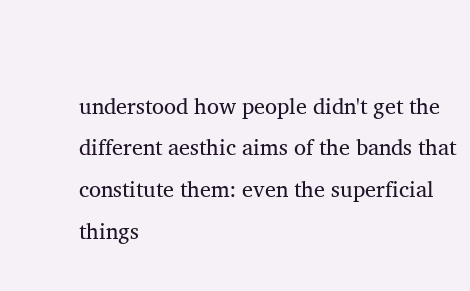understood how people didn't get the different aesthic aims of the bands that constitute them: even the superficial things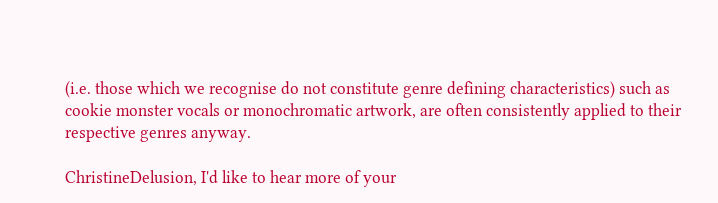(i.e. those which we recognise do not constitute genre defining characteristics) such as cookie monster vocals or monochromatic artwork, are often consistently applied to their respective genres anyway.

ChristineDelusion, I'd like to hear more of your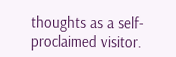thoughts as a self-proclaimed visitor.